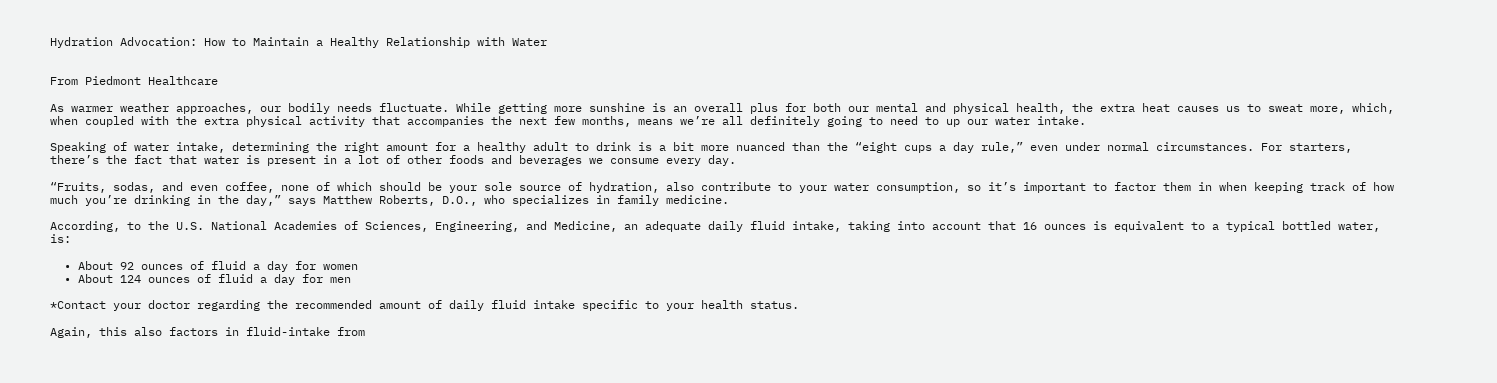Hydration Advocation: How to Maintain a Healthy Relationship with Water


From Piedmont Healthcare

As warmer weather approaches, our bodily needs fluctuate. While getting more sunshine is an overall plus for both our mental and physical health, the extra heat causes us to sweat more, which, when coupled with the extra physical activity that accompanies the next few months, means we’re all definitely going to need to up our water intake.

Speaking of water intake, determining the right amount for a healthy adult to drink is a bit more nuanced than the “eight cups a day rule,” even under normal circumstances. For starters, there’s the fact that water is present in a lot of other foods and beverages we consume every day.

“Fruits, sodas, and even coffee, none of which should be your sole source of hydration, also contribute to your water consumption, so it’s important to factor them in when keeping track of how much you’re drinking in the day,” says Matthew Roberts, D.O., who specializes in family medicine.

According, to the U.S. National Academies of Sciences, Engineering, and Medicine, an adequate daily fluid intake, taking into account that 16 ounces is equivalent to a typical bottled water, is:

  • About 92 ounces of fluid a day for women
  • About 124 ounces of fluid a day for men

*Contact your doctor regarding the recommended amount of daily fluid intake specific to your health status.

Again, this also factors in fluid-intake from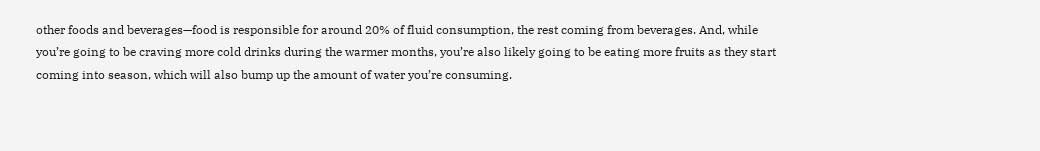other foods and beverages—food is responsible for around 20% of fluid consumption, the rest coming from beverages. And, while you’re going to be craving more cold drinks during the warmer months, you’re also likely going to be eating more fruits as they start coming into season, which will also bump up the amount of water you’re consuming.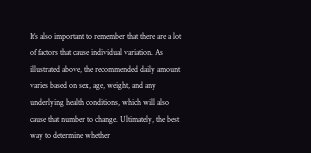It’s also important to remember that there are a lot of factors that cause individual variation. As illustrated above, the recommended daily amount varies based on sex, age, weight, and any underlying health conditions, which will also cause that number to change. Ultimately, the best way to determine whether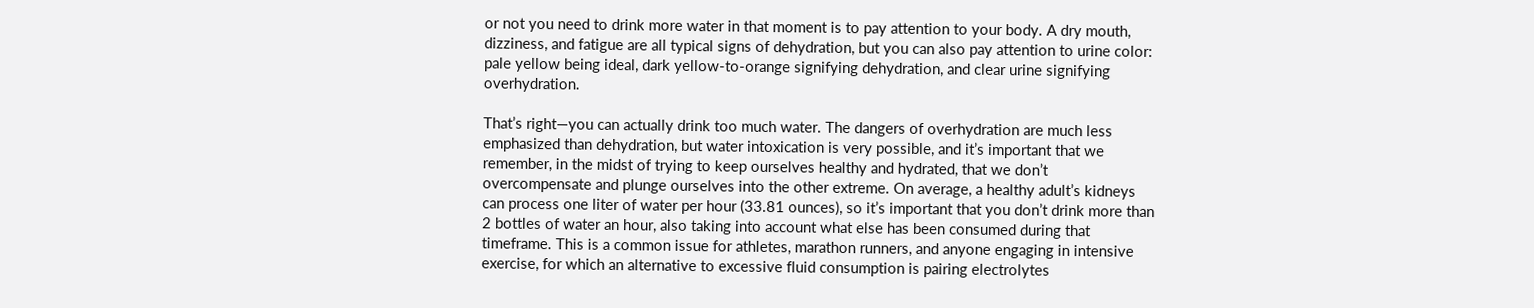or not you need to drink more water in that moment is to pay attention to your body. A dry mouth, dizziness, and fatigue are all typical signs of dehydration, but you can also pay attention to urine color: pale yellow being ideal, dark yellow-to-orange signifying dehydration, and clear urine signifying overhydration.

That’s right—you can actually drink too much water. The dangers of overhydration are much less emphasized than dehydration, but water intoxication is very possible, and it’s important that we remember, in the midst of trying to keep ourselves healthy and hydrated, that we don’t overcompensate and plunge ourselves into the other extreme. On average, a healthy adult’s kidneys can process one liter of water per hour (33.81 ounces), so it’s important that you don’t drink more than 2 bottles of water an hour, also taking into account what else has been consumed during that timeframe. This is a common issue for athletes, marathon runners, and anyone engaging in intensive exercise, for which an alternative to excessive fluid consumption is pairing electrolytes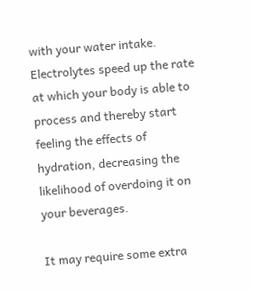with your water intake. Electrolytes speed up the rate at which your body is able to process and thereby start feeling the effects of hydration, decreasing the likelihood of overdoing it on your beverages.

It may require some extra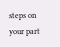steps on your part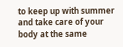to keep up with summer and take care of your body at the same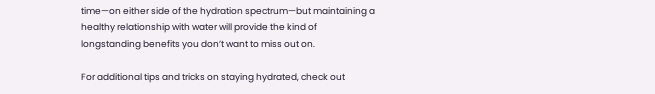time—on either side of the hydration spectrum—but maintaining a healthy relationship with water will provide the kind of longstanding benefits you don’t want to miss out on.

For additional tips and tricks on staying hydrated, check out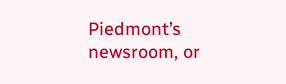Piedmont’s newsroom, or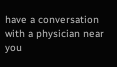have a conversation with a physician near you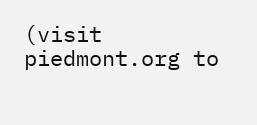(visit piedmont.org to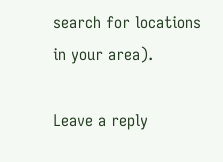search for locations in your area).

Leave a reply